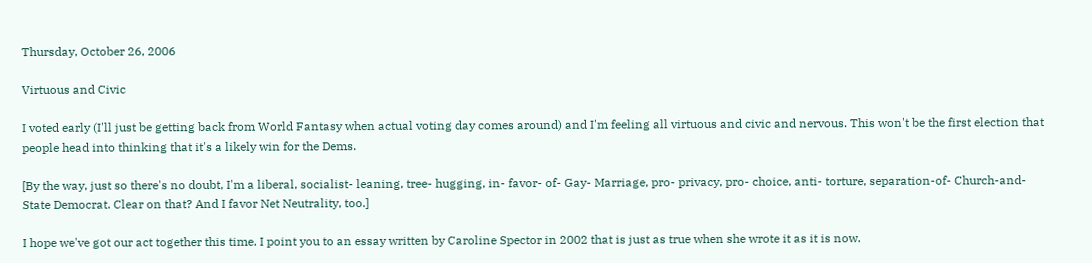Thursday, October 26, 2006

Virtuous and Civic

I voted early (I'll just be getting back from World Fantasy when actual voting day comes around) and I'm feeling all virtuous and civic and nervous. This won't be the first election that people head into thinking that it's a likely win for the Dems.

[By the way, just so there's no doubt, I'm a liberal, socialist- leaning, tree- hugging, in- favor- of- Gay- Marriage, pro- privacy, pro- choice, anti- torture, separation-of- Church-and- State Democrat. Clear on that? And I favor Net Neutrality, too.]

I hope we've got our act together this time. I point you to an essay written by Caroline Spector in 2002 that is just as true when she wrote it as it is now.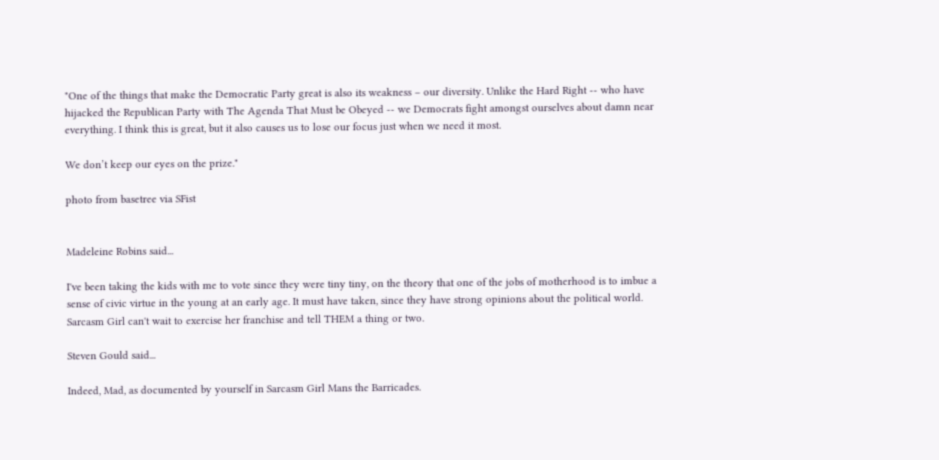"One of the things that make the Democratic Party great is also its weakness – our diversity. Unlike the Hard Right -- who have hijacked the Republican Party with The Agenda That Must be Obeyed -- we Democrats fight amongst ourselves about damn near everything. I think this is great, but it also causes us to lose our focus just when we need it most.

We don’t keep our eyes on the prize."

photo from basetree via SFist


Madeleine Robins said...

I've been taking the kids with me to vote since they were tiny tiny, on the theory that one of the jobs of motherhood is to imbue a sense of civic virtue in the young at an early age. It must have taken, since they have strong opinions about the political world. Sarcasm Girl can't wait to exercise her franchise and tell THEM a thing or two.

Steven Gould said...

Indeed, Mad, as documented by yourself in Sarcasm Girl Mans the Barricades.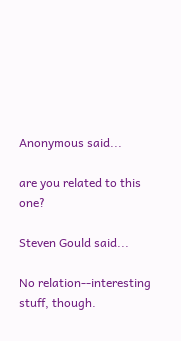Anonymous said...

are you related to this one?

Steven Gould said...

No relation--interesting stuff, though.